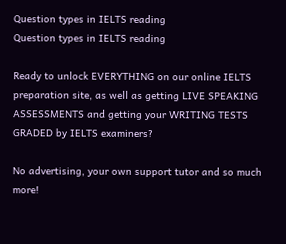Question types in IELTS reading
Question types in IELTS reading

Ready to unlock EVERYTHING on our online IELTS preparation site, as well as getting LIVE SPEAKING ASSESSMENTS and getting your WRITING TESTS GRADED by IELTS examiners?

No advertising, your own support tutor and so much more!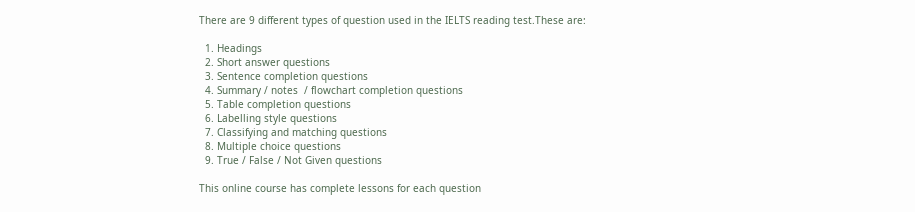There are 9 different types of question used in the IELTS reading test.These are:

  1. Headings
  2. Short answer questions
  3. Sentence completion questions
  4. Summary / notes  / flowchart completion questions
  5. Table completion questions
  6. Labelling style questions
  7. Classifying and matching questions
  8. Multiple choice questions
  9. True / False / Not Given questions

This online course has complete lessons for each question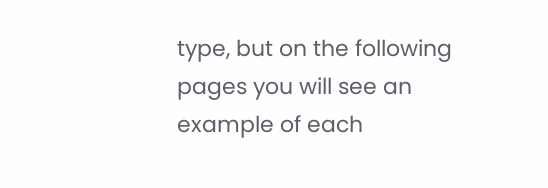type, but on the following pages you will see an example of each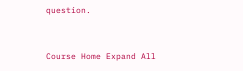question.


Course Home Expand All